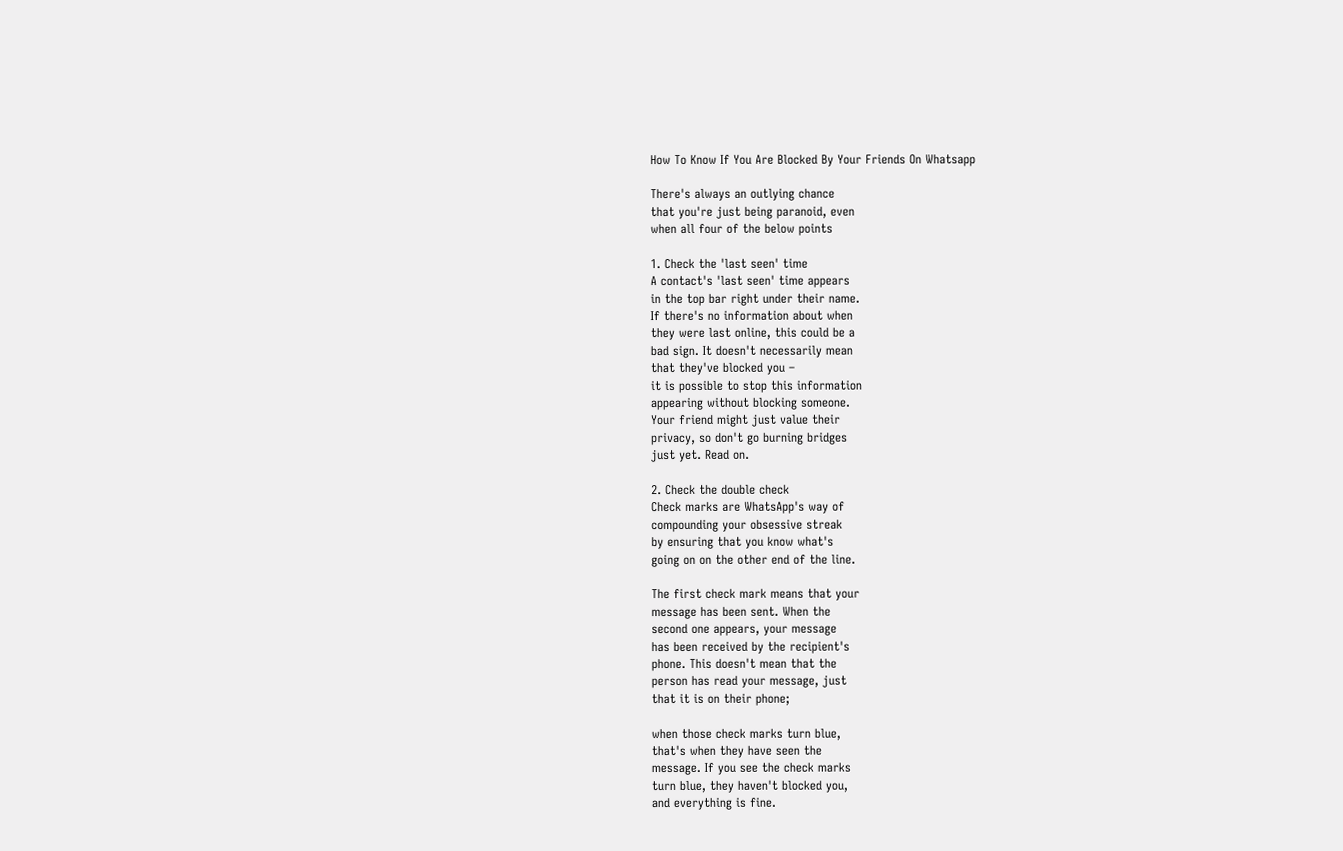How To Know If You Are Blocked By Your Friends On Whatsapp

There's always an outlying chance
that you're just being paranoid, even
when all four of the below points

1. Check the 'last seen' time
A contact's 'last seen' time appears
in the top bar right under their name.
If there's no information about when
they were last online, this could be a
bad sign. It doesn't necessarily mean
that they've blocked you –
it is possible to stop this information
appearing without blocking someone.
Your friend might just value their
privacy, so don't go burning bridges
just yet. Read on.

2. Check the double check
Check marks are WhatsApp's way of
compounding your obsessive streak
by ensuring that you know what's
going on on the other end of the line.

The first check mark means that your
message has been sent. When the
second one appears, your message
has been received by the recipient's
phone. This doesn't mean that the
person has read your message, just
that it is on their phone;

when those check marks turn blue,
that's when they have seen the
message. If you see the check marks
turn blue, they haven't blocked you,
and everything is fine.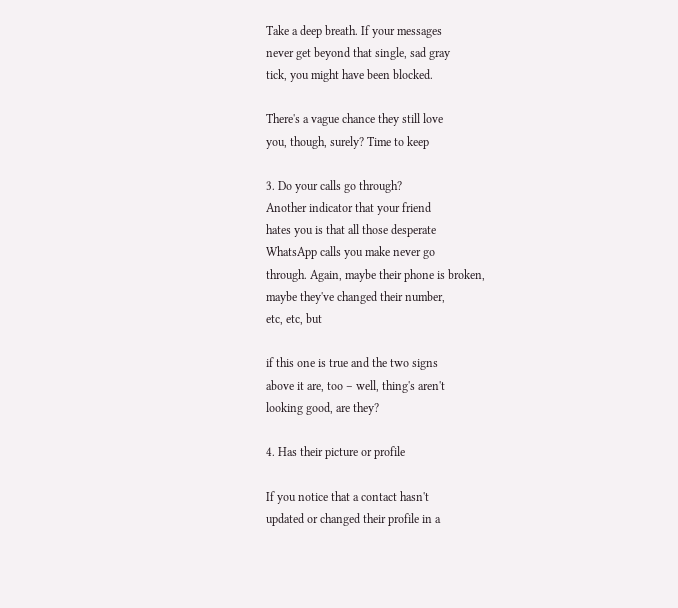Take a deep breath. If your messages
never get beyond that single, sad gray
tick, you might have been blocked.

There's a vague chance they still love
you, though, surely? Time to keep

3. Do your calls go through?
Another indicator that your friend
hates you is that all those desperate
WhatsApp calls you make never go
through. Again, maybe their phone is broken,
maybe they've changed their number,
etc, etc, but

if this one is true and the two signs
above it are, too – well, thing's aren't
looking good, are they?

4. Has their picture or profile

If you notice that a contact hasn't
updated or changed their profile in a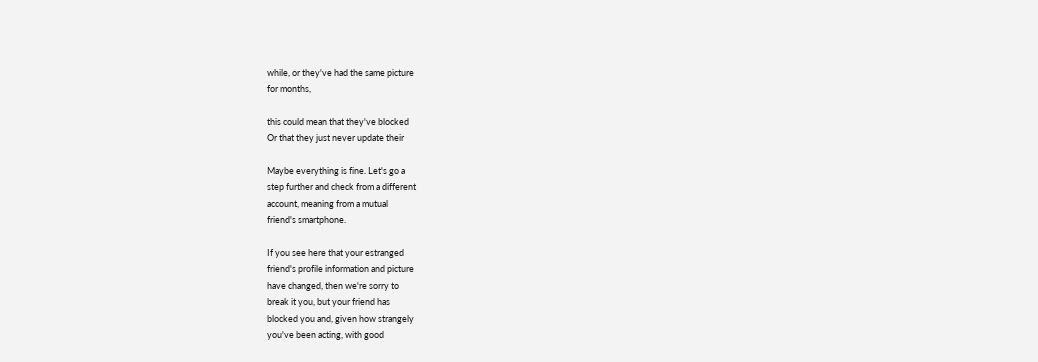while, or they've had the same picture
for months,

this could mean that they've blocked
Or that they just never update their

Maybe everything is fine. Let's go a
step further and check from a different
account, meaning from a mutual
friend's smartphone.

If you see here that your estranged
friend's profile information and picture
have changed, then we're sorry to
break it you, but your friend has
blocked you and, given how strangely
you've been acting, with good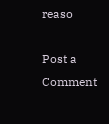reaso

Post a Comment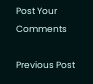Post Your Comments

Previous Post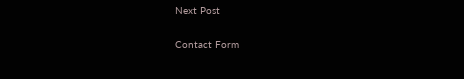Next Post

Contact Form